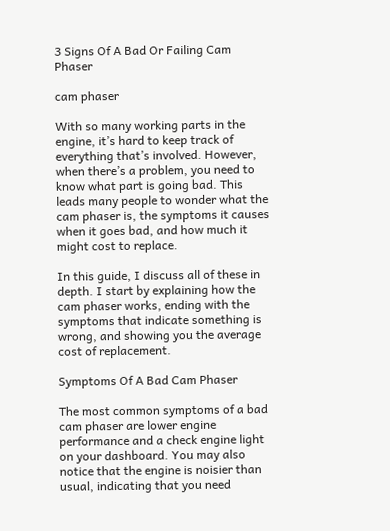3 Signs Of A Bad Or Failing Cam Phaser

cam phaser

With so many working parts in the engine, it’s hard to keep track of everything that’s involved. However, when there’s a problem, you need to know what part is going bad. This leads many people to wonder what the cam phaser is, the symptoms it causes when it goes bad, and how much it might cost to replace.

In this guide, I discuss all of these in depth. I start by explaining how the cam phaser works, ending with the symptoms that indicate something is wrong, and showing you the average cost of replacement.

Symptoms Of A Bad Cam Phaser

The most common symptoms of a bad cam phaser are lower engine performance and a check engine light on your dashboard. You may also notice that the engine is noisier than usual, indicating that you need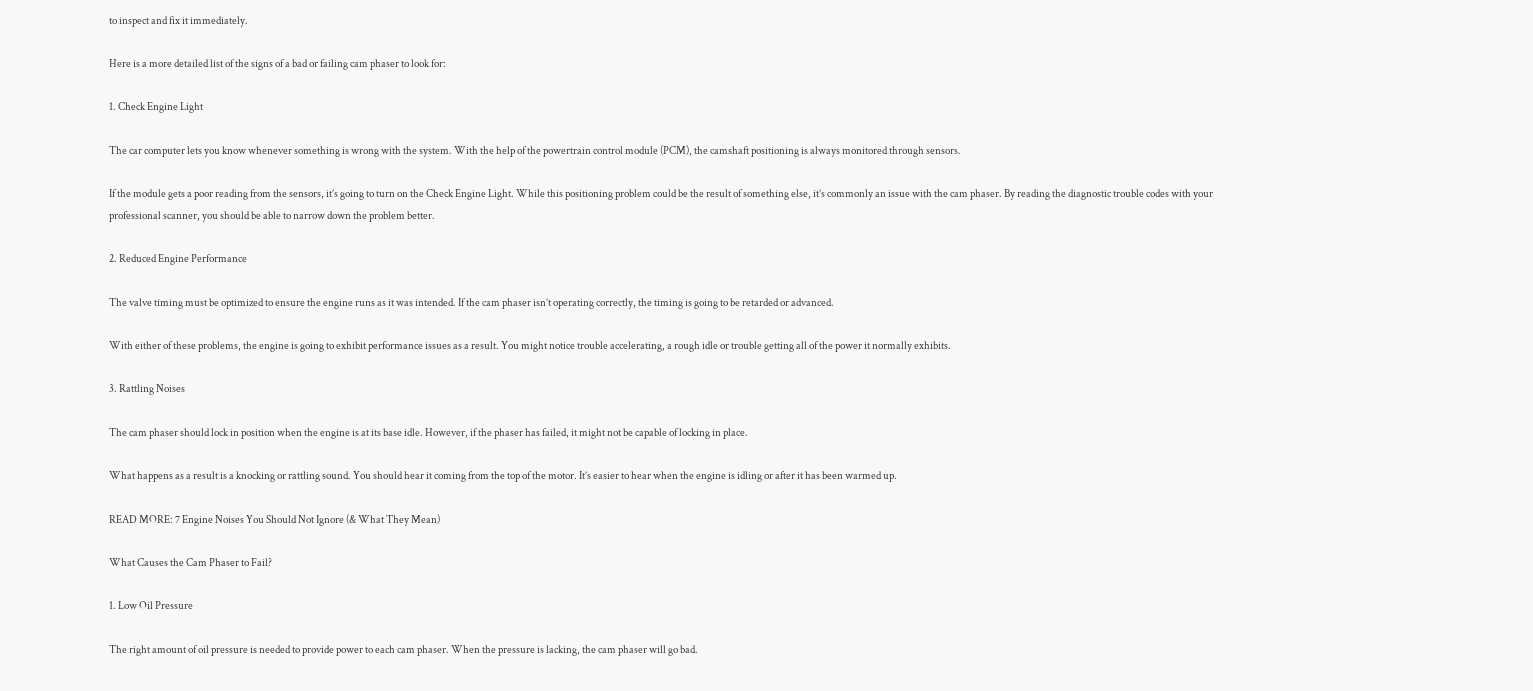to inspect and fix it immediately.

Here is a more detailed list of the signs of a bad or failing cam phaser to look for:

1. Check Engine Light

The car computer lets you know whenever something is wrong with the system. With the help of the powertrain control module (PCM), the camshaft positioning is always monitored through sensors.

If the module gets a poor reading from the sensors, it’s going to turn on the Check Engine Light. While this positioning problem could be the result of something else, it’s commonly an issue with the cam phaser. By reading the diagnostic trouble codes with your professional scanner, you should be able to narrow down the problem better.

2. Reduced Engine Performance

The valve timing must be optimized to ensure the engine runs as it was intended. If the cam phaser isn’t operating correctly, the timing is going to be retarded or advanced.

With either of these problems, the engine is going to exhibit performance issues as a result. You might notice trouble accelerating, a rough idle or trouble getting all of the power it normally exhibits.

3. Rattling Noises

The cam phaser should lock in position when the engine is at its base idle. However, if the phaser has failed, it might not be capable of locking in place.

What happens as a result is a knocking or rattling sound. You should hear it coming from the top of the motor. It’s easier to hear when the engine is idling or after it has been warmed up.

READ MORE: 7 Engine Noises You Should Not Ignore (& What They Mean)

What Causes the Cam Phaser to Fail?

1. Low Oil Pressure

The right amount of oil pressure is needed to provide power to each cam phaser. When the pressure is lacking, the cam phaser will go bad.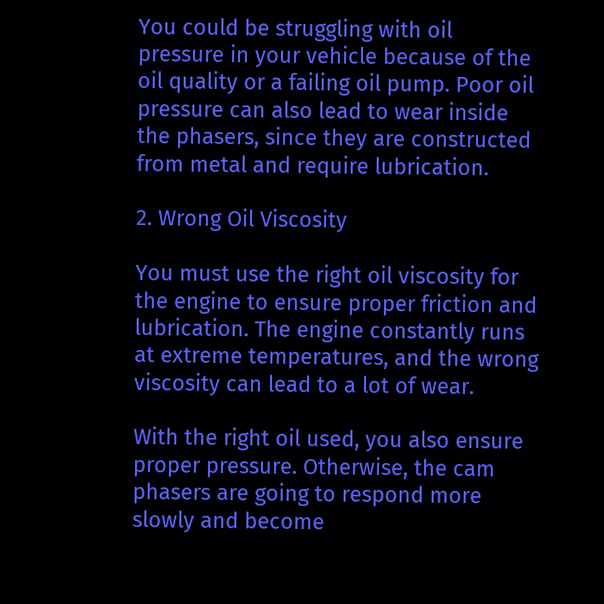You could be struggling with oil pressure in your vehicle because of the oil quality or a failing oil pump. Poor oil pressure can also lead to wear inside the phasers, since they are constructed from metal and require lubrication.

2. Wrong Oil Viscosity

You must use the right oil viscosity for the engine to ensure proper friction and lubrication. The engine constantly runs at extreme temperatures, and the wrong viscosity can lead to a lot of wear.

With the right oil used, you also ensure proper pressure. Otherwise, the cam phasers are going to respond more slowly and become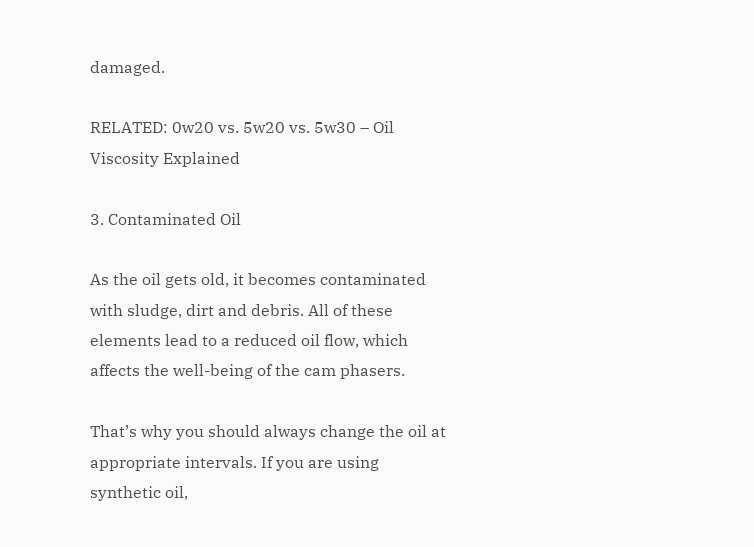damaged.

RELATED: 0w20 vs. 5w20 vs. 5w30 – Oil Viscosity Explained

3. Contaminated Oil

As the oil gets old, it becomes contaminated with sludge, dirt and debris. All of these elements lead to a reduced oil flow, which affects the well-being of the cam phasers.

That’s why you should always change the oil at appropriate intervals. If you are using synthetic oil,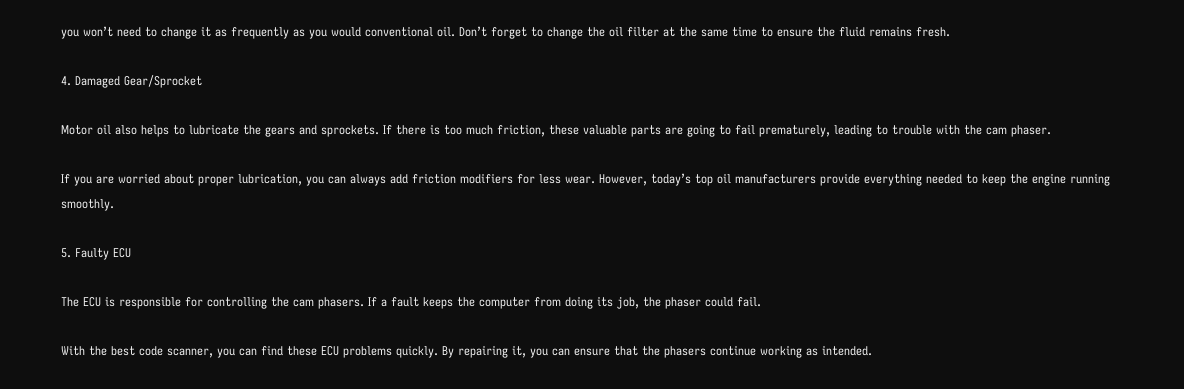you won’t need to change it as frequently as you would conventional oil. Don’t forget to change the oil filter at the same time to ensure the fluid remains fresh.

4. Damaged Gear/Sprocket

Motor oil also helps to lubricate the gears and sprockets. If there is too much friction, these valuable parts are going to fail prematurely, leading to trouble with the cam phaser.

If you are worried about proper lubrication, you can always add friction modifiers for less wear. However, today’s top oil manufacturers provide everything needed to keep the engine running smoothly.

5. Faulty ECU

The ECU is responsible for controlling the cam phasers. If a fault keeps the computer from doing its job, the phaser could fail.

With the best code scanner, you can find these ECU problems quickly. By repairing it, you can ensure that the phasers continue working as intended.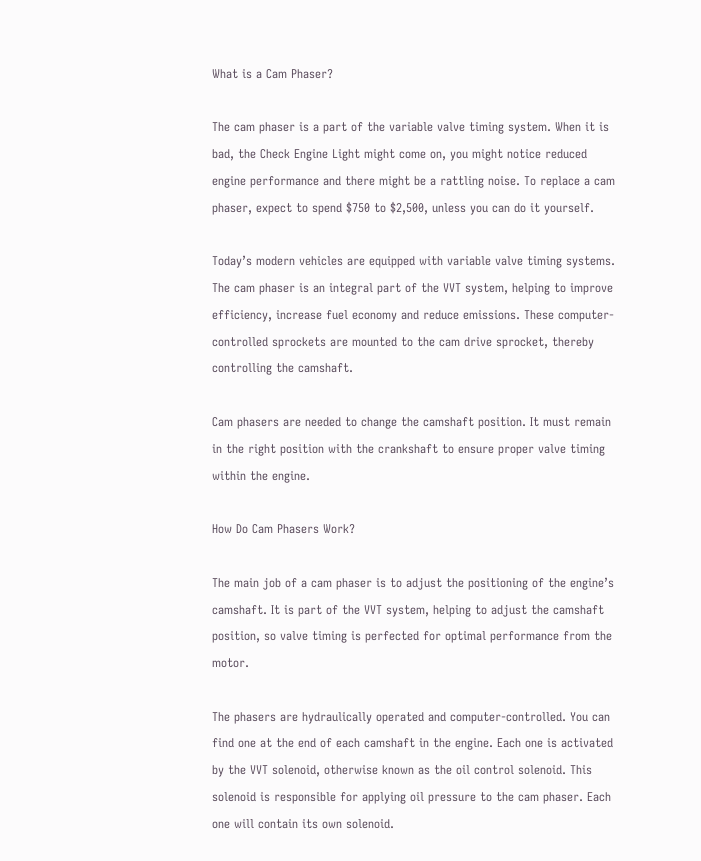What is a Cam Phaser?

The cam phaser is a part of the variable valve timing system. When it is bad, the Check Engine Light might come on, you might notice reduced engine performance and there might be a rattling noise. To replace a cam phaser, expect to spend $750 to $2,500, unless you can do it yourself.

Today’s modern vehicles are equipped with variable valve timing systems. The cam phaser is an integral part of the VVT system, helping to improve efficiency, increase fuel economy and reduce emissions. These computer-controlled sprockets are mounted to the cam drive sprocket, thereby controlling the camshaft.

Cam phasers are needed to change the camshaft position. It must remain in the right position with the crankshaft to ensure proper valve timing within the engine.

How Do Cam Phasers Work?

The main job of a cam phaser is to adjust the positioning of the engine’s camshaft. It is part of the VVT system, helping to adjust the camshaft position, so valve timing is perfected for optimal performance from the motor.

The phasers are hydraulically operated and computer-controlled. You can find one at the end of each camshaft in the engine. Each one is activated by the VVT solenoid, otherwise known as the oil control solenoid. This solenoid is responsible for applying oil pressure to the cam phaser. Each one will contain its own solenoid.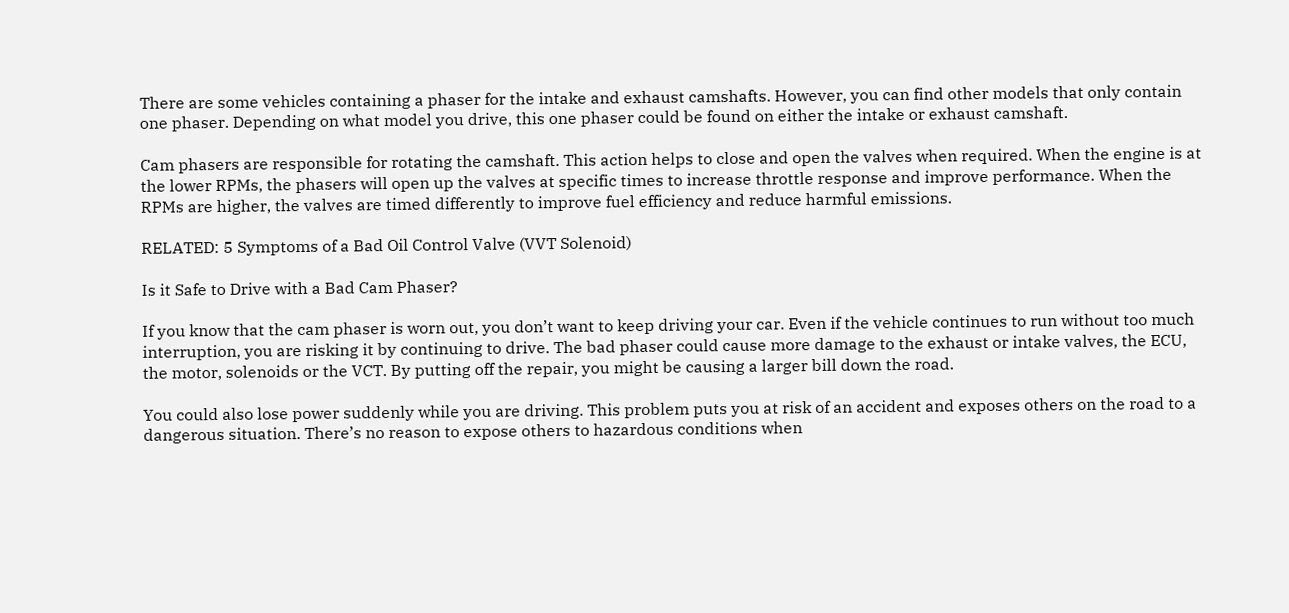There are some vehicles containing a phaser for the intake and exhaust camshafts. However, you can find other models that only contain one phaser. Depending on what model you drive, this one phaser could be found on either the intake or exhaust camshaft.

Cam phasers are responsible for rotating the camshaft. This action helps to close and open the valves when required. When the engine is at the lower RPMs, the phasers will open up the valves at specific times to increase throttle response and improve performance. When the RPMs are higher, the valves are timed differently to improve fuel efficiency and reduce harmful emissions.

RELATED: 5 Symptoms of a Bad Oil Control Valve (VVT Solenoid)

Is it Safe to Drive with a Bad Cam Phaser?

If you know that the cam phaser is worn out, you don’t want to keep driving your car. Even if the vehicle continues to run without too much interruption, you are risking it by continuing to drive. The bad phaser could cause more damage to the exhaust or intake valves, the ECU, the motor, solenoids or the VCT. By putting off the repair, you might be causing a larger bill down the road.

You could also lose power suddenly while you are driving. This problem puts you at risk of an accident and exposes others on the road to a dangerous situation. There’s no reason to expose others to hazardous conditions when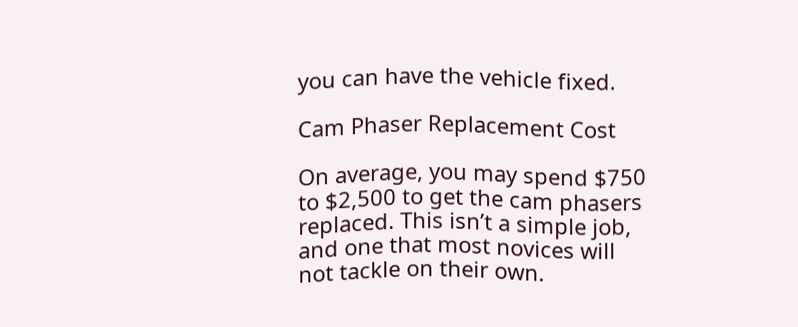you can have the vehicle fixed.

Cam Phaser Replacement Cost

On average, you may spend $750 to $2,500 to get the cam phasers replaced. This isn’t a simple job, and one that most novices will not tackle on their own.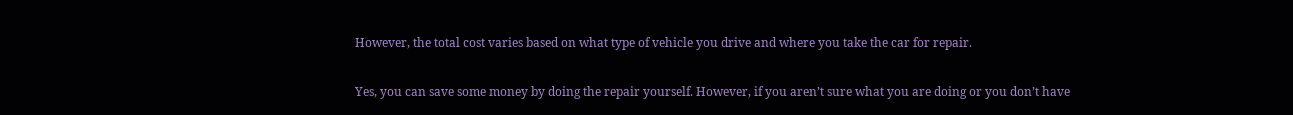However, the total cost varies based on what type of vehicle you drive and where you take the car for repair.

Yes, you can save some money by doing the repair yourself. However, if you aren’t sure what you are doing or you don’t have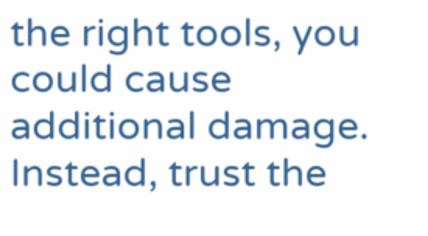the right tools, you could cause additional damage. Instead, trust the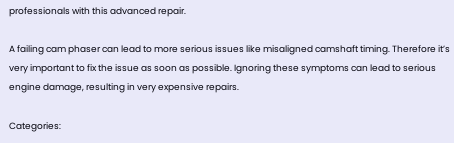professionals with this advanced repair.

A failing cam phaser can lead to more serious issues like misaligned camshaft timing. Therefore it’s very important to fix the issue as soon as possible. Ignoring these symptoms can lead to serious engine damage, resulting in very expensive repairs.

Categories: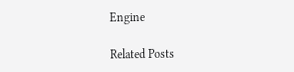Engine

Related Posts